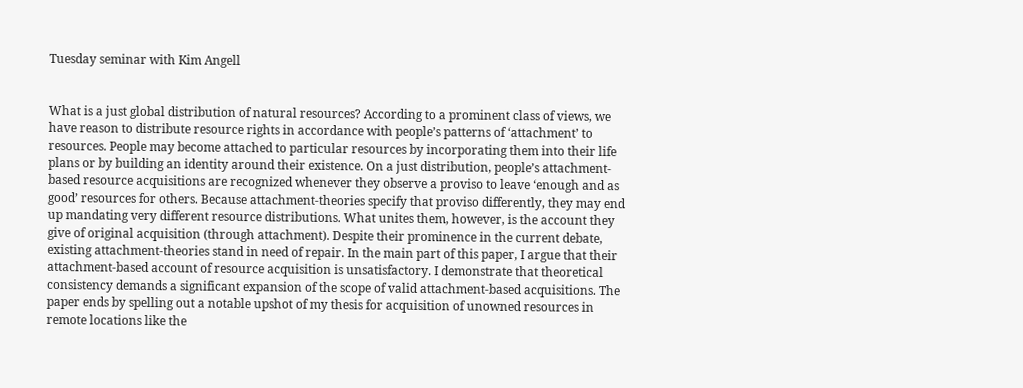Tuesday seminar with Kim Angell


What is a just global distribution of natural resources? According to a prominent class of views, we have reason to distribute resource rights in accordance with people’s patterns of ‘attachment’ to resources. People may become attached to particular resources by incorporating them into their life plans or by building an identity around their existence. On a just distribution, people’s attachment-based resource acquisitions are recognized whenever they observe a proviso to leave ‘enough and as good’ resources for others. Because attachment-theories specify that proviso differently, they may end up mandating very different resource distributions. What unites them, however, is the account they give of original acquisition (through attachment). Despite their prominence in the current debate, existing attachment-theories stand in need of repair. In the main part of this paper, I argue that their attachment-based account of resource acquisition is unsatisfactory. I demonstrate that theoretical consistency demands a significant expansion of the scope of valid attachment-based acquisitions. The paper ends by spelling out a notable upshot of my thesis for acquisition of unowned resources in remote locations like the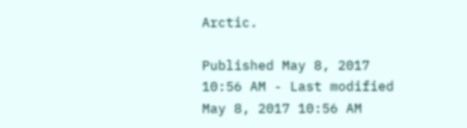Arctic.

Published May 8, 2017 10:56 AM - Last modified May 8, 2017 10:56 AM